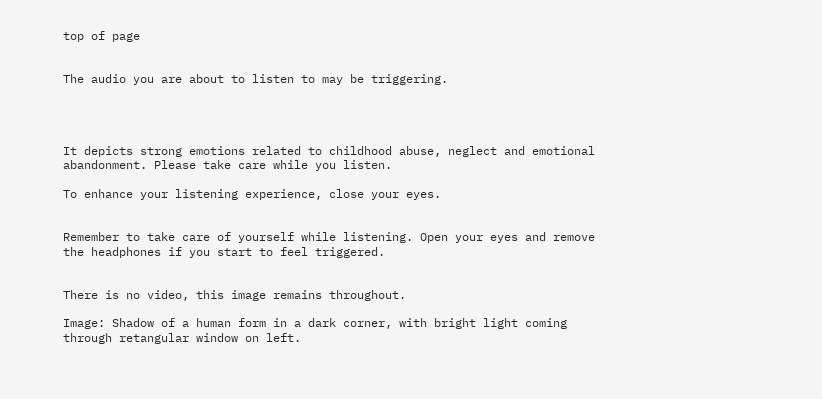top of page


The audio you are about to listen to may be triggering.




It depicts strong emotions related to childhood abuse, neglect and emotional abandonment. Please take care while you listen.

To enhance your listening experience, close your eyes.


Remember to take care of yourself while listening. Open your eyes and remove the headphones if you start to feel triggered.


There is no video, this image remains throughout.

Image: Shadow of a human form in a dark corner, with bright light coming through retangular window on left.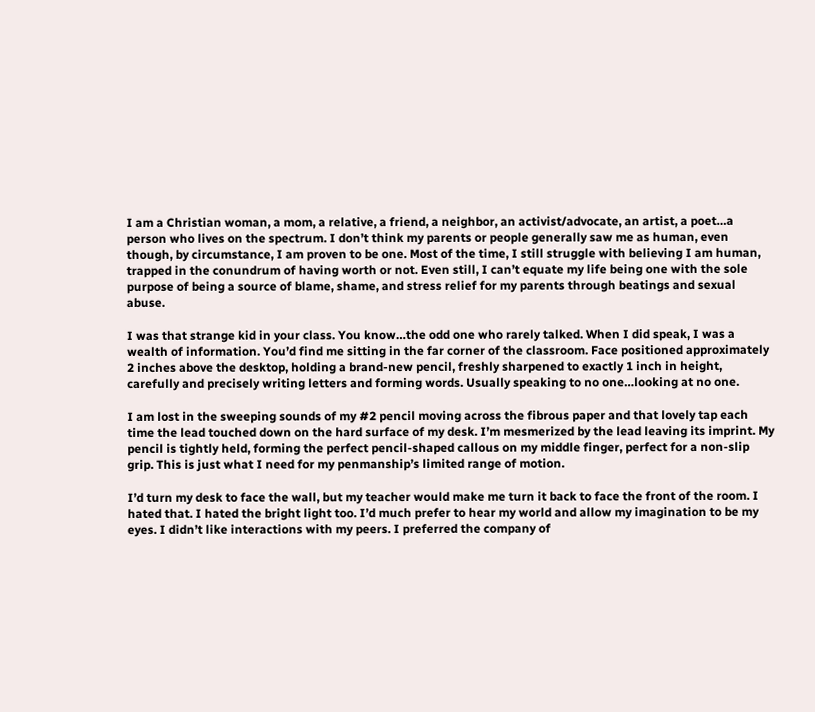I am a Christian woman, a mom, a relative, a friend, a neighbor, an activist/advocate, an artist, a poet…a person who lives on the spectrum. I don’t think my parents or people generally saw me as human, even though, by circumstance, I am proven to be one. Most of the time, I still struggle with believing I am human, trapped in the conundrum of having worth or not. Even still, I can’t equate my life being one with the sole purpose of being a source of blame, shame, and stress relief for my parents through beatings and sexual abuse.

I was that strange kid in your class. You know…the odd one who rarely talked. When I did speak, I was a wealth of information. You’d find me sitting in the far corner of the classroom. Face positioned approximately 2 inches above the desktop, holding a brand-new pencil, freshly sharpened to exactly 1 inch in height, carefully and precisely writing letters and forming words. Usually speaking to no one…looking at no one.

I am lost in the sweeping sounds of my #2 pencil moving across the fibrous paper and that lovely tap each time the lead touched down on the hard surface of my desk. I’m mesmerized by the lead leaving its imprint. My pencil is tightly held, forming the perfect pencil-shaped callous on my middle finger, perfect for a non-slip grip. This is just what I need for my penmanship’s limited range of motion.

I’d turn my desk to face the wall, but my teacher would make me turn it back to face the front of the room. I hated that. I hated the bright light too. I’d much prefer to hear my world and allow my imagination to be my eyes. I didn’t like interactions with my peers. I preferred the company of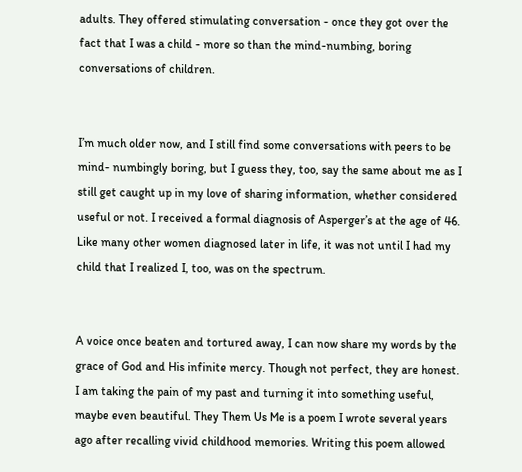adults. They offered stimulating conversation - once they got over the fact that I was a child - more so than the mind-numbing, boring conversations of children.


I’m much older now, and I still find some conversations with peers to be mind- numbingly boring, but I guess they, too, say the same about me as I still get caught up in my love of sharing information, whether considered useful or not. I received a formal diagnosis of Asperger’s at the age of 46. Like many other women diagnosed later in life, it was not until I had my child that I realized I, too, was on the spectrum.


A voice once beaten and tortured away, I can now share my words by the grace of God and His infinite mercy. Though not perfect, they are honest. I am taking the pain of my past and turning it into something useful, maybe even beautiful. They Them Us Me is a poem I wrote several years ago after recalling vivid childhood memories. Writing this poem allowed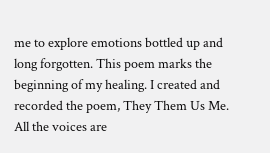me to explore emotions bottled up and long forgotten. This poem marks the beginning of my healing. I created and recorded the poem, They Them Us Me. All the voices are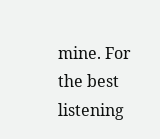mine. For the best listening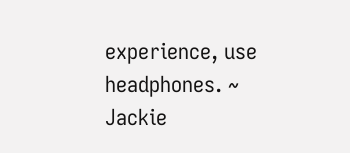experience, use headphones. ~ Jackie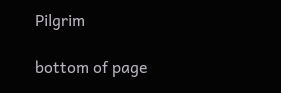Pilgrim

bottom of page